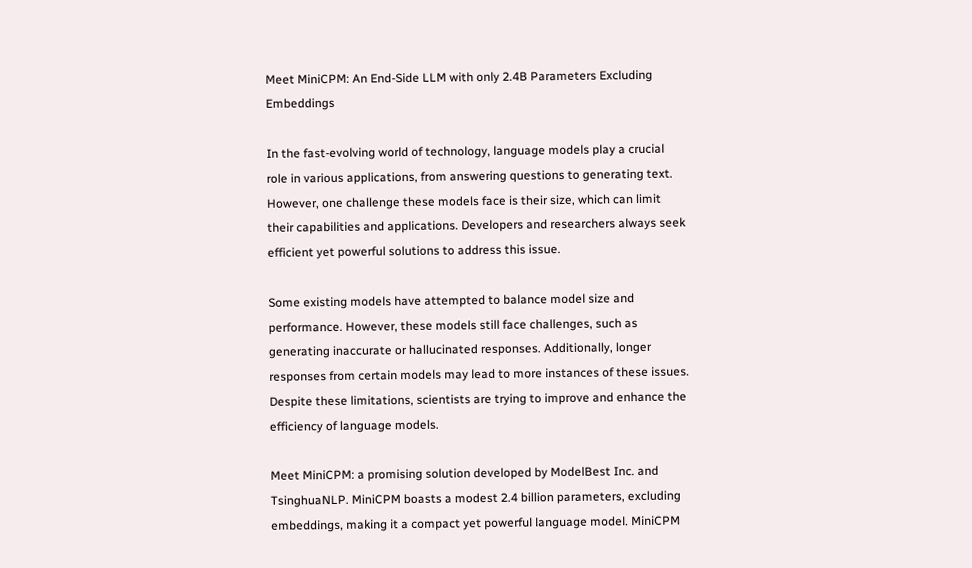Meet MiniCPM: An End-Side LLM with only 2.4B Parameters Excluding Embeddings

In the fast-evolving world of technology, language models play a crucial role in various applications, from answering questions to generating text. However, one challenge these models face is their size, which can limit their capabilities and applications. Developers and researchers always seek efficient yet powerful solutions to address this issue.

Some existing models have attempted to balance model size and performance. However, these models still face challenges, such as generating inaccurate or hallucinated responses. Additionally, longer responses from certain models may lead to more instances of these issues. Despite these limitations, scientists are trying to improve and enhance the efficiency of language models.

Meet MiniCPM: a promising solution developed by ModelBest Inc. and TsinghuaNLP. MiniCPM boasts a modest 2.4 billion parameters, excluding embeddings, making it a compact yet powerful language model. MiniCPM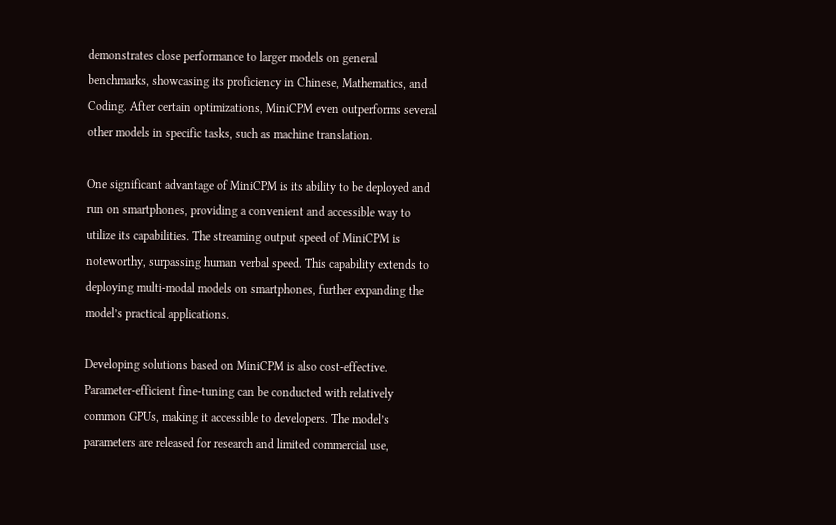demonstrates close performance to larger models on general benchmarks, showcasing its proficiency in Chinese, Mathematics, and Coding. After certain optimizations, MiniCPM even outperforms several other models in specific tasks, such as machine translation.

One significant advantage of MiniCPM is its ability to be deployed and run on smartphones, providing a convenient and accessible way to utilize its capabilities. The streaming output speed of MiniCPM is noteworthy, surpassing human verbal speed. This capability extends to deploying multi-modal models on smartphones, further expanding the model’s practical applications.

Developing solutions based on MiniCPM is also cost-effective. Parameter-efficient fine-tuning can be conducted with relatively common GPUs, making it accessible to developers. The model’s parameters are released for research and limited commercial use,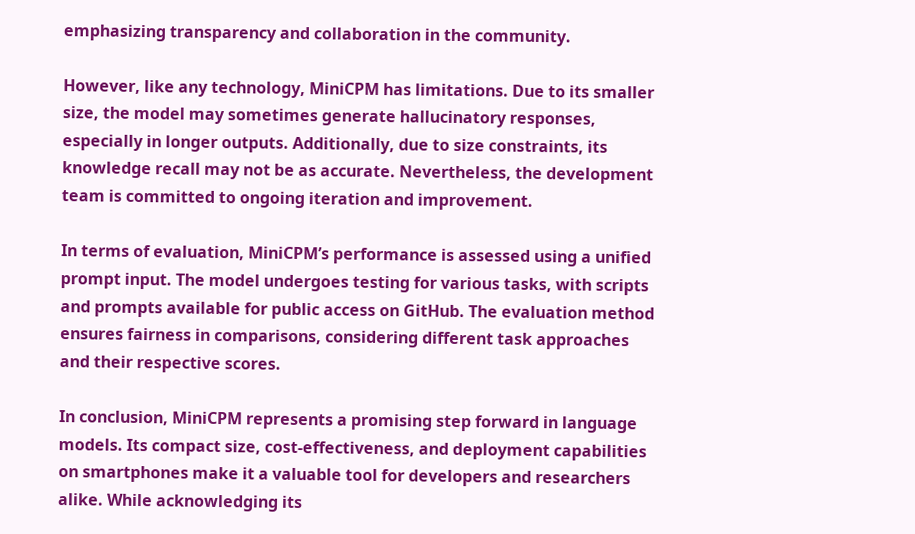emphasizing transparency and collaboration in the community.

However, like any technology, MiniCPM has limitations. Due to its smaller size, the model may sometimes generate hallucinatory responses, especially in longer outputs. Additionally, due to size constraints, its knowledge recall may not be as accurate. Nevertheless, the development team is committed to ongoing iteration and improvement.

In terms of evaluation, MiniCPM’s performance is assessed using a unified prompt input. The model undergoes testing for various tasks, with scripts and prompts available for public access on GitHub. The evaluation method ensures fairness in comparisons, considering different task approaches and their respective scores.

In conclusion, MiniCPM represents a promising step forward in language models. Its compact size, cost-effectiveness, and deployment capabilities on smartphones make it a valuable tool for developers and researchers alike. While acknowledging its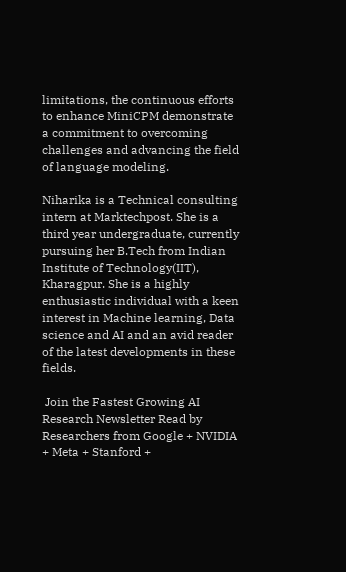limitations, the continuous efforts to enhance MiniCPM demonstrate a commitment to overcoming challenges and advancing the field of language modeling.

Niharika is a Technical consulting intern at Marktechpost. She is a third year undergraduate, currently pursuing her B.Tech from Indian Institute of Technology(IIT), Kharagpur. She is a highly enthusiastic individual with a keen interest in Machine learning, Data science and AI and an avid reader of the latest developments in these fields.

 Join the Fastest Growing AI Research Newsletter Read by Researchers from Google + NVIDIA + Meta + Stanford +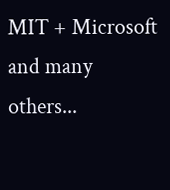MIT + Microsoft and many others...